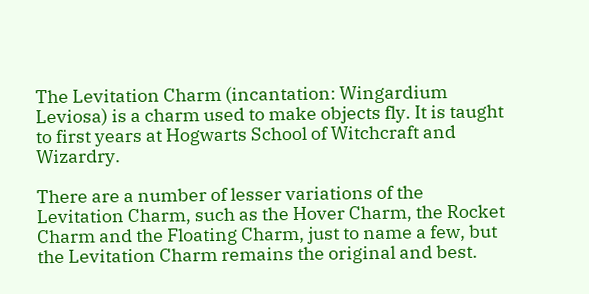The Levitation Charm (incantation: Wingardium Leviosa) is a charm used to make objects fly. It is taught to first years at Hogwarts School of Witchcraft and Wizardry.

There are a number of lesser variations of the Levitation Charm, such as the Hover Charm, the Rocket Charm and the Floating Charm, just to name a few, but the Levitation Charm remains the original and best.